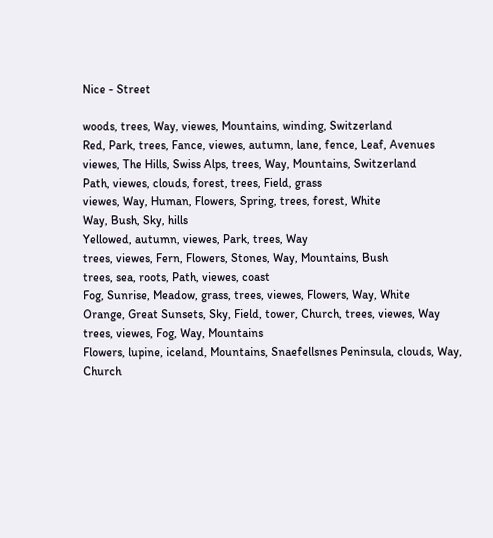Nice - Street

woods, trees, Way, viewes, Mountains, winding, Switzerland
Red, Park, trees, Fance, viewes, autumn, lane, fence, Leaf, Avenues
viewes, The Hills, Swiss Alps, trees, Way, Mountains, Switzerland
Path, viewes, clouds, forest, trees, Field, grass
viewes, Way, Human, Flowers, Spring, trees, forest, White
Way, Bush, Sky, hills
Yellowed, autumn, viewes, Park, trees, Way
trees, viewes, Fern, Flowers, Stones, Way, Mountains, Bush
trees, sea, roots, Path, viewes, coast
Fog, Sunrise, Meadow, grass, trees, viewes, Flowers, Way, White
Orange, Great Sunsets, Sky, Field, tower, Church, trees, viewes, Way
trees, viewes, Fog, Way, Mountains
Flowers, lupine, iceland, Mountains, Snaefellsnes Peninsula, clouds, Way, Church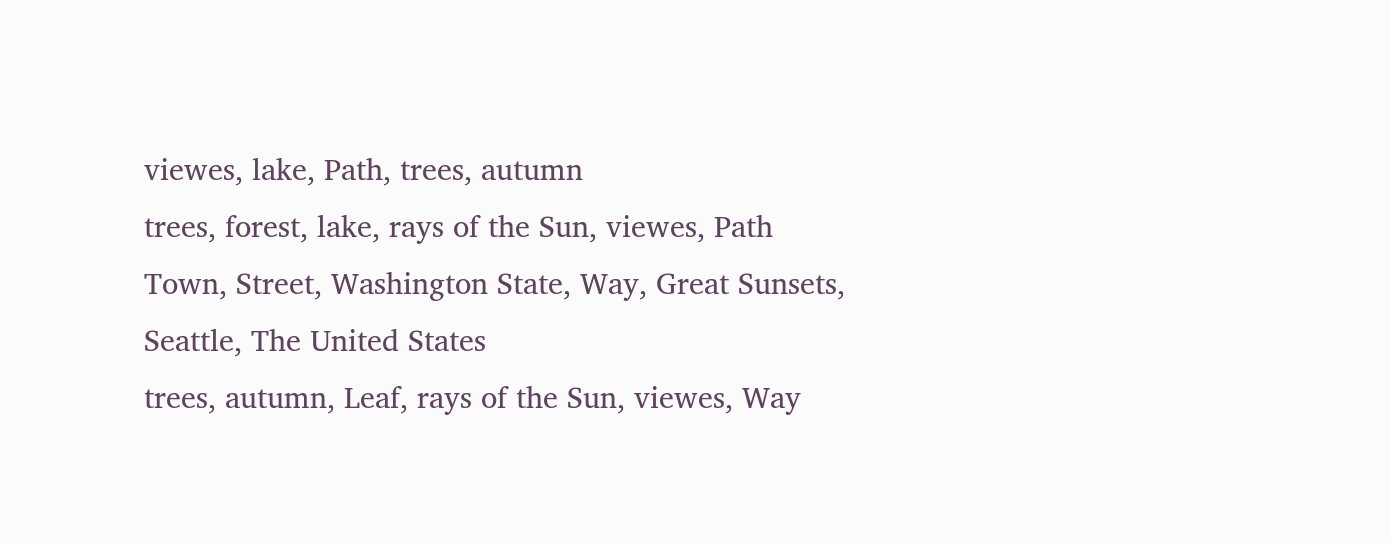viewes, lake, Path, trees, autumn
trees, forest, lake, rays of the Sun, viewes, Path
Town, Street, Washington State, Way, Great Sunsets, Seattle, The United States
trees, autumn, Leaf, rays of the Sun, viewes, Way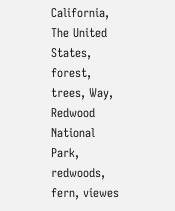California, The United States, forest, trees, Way, Redwood National Park, redwoods, fern, viewes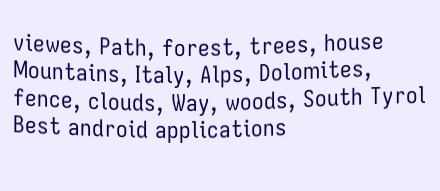viewes, Path, forest, trees, house
Mountains, Italy, Alps, Dolomites, fence, clouds, Way, woods, South Tyrol
Best android applications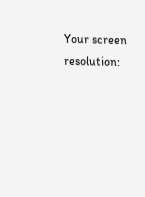Your screen resolution: